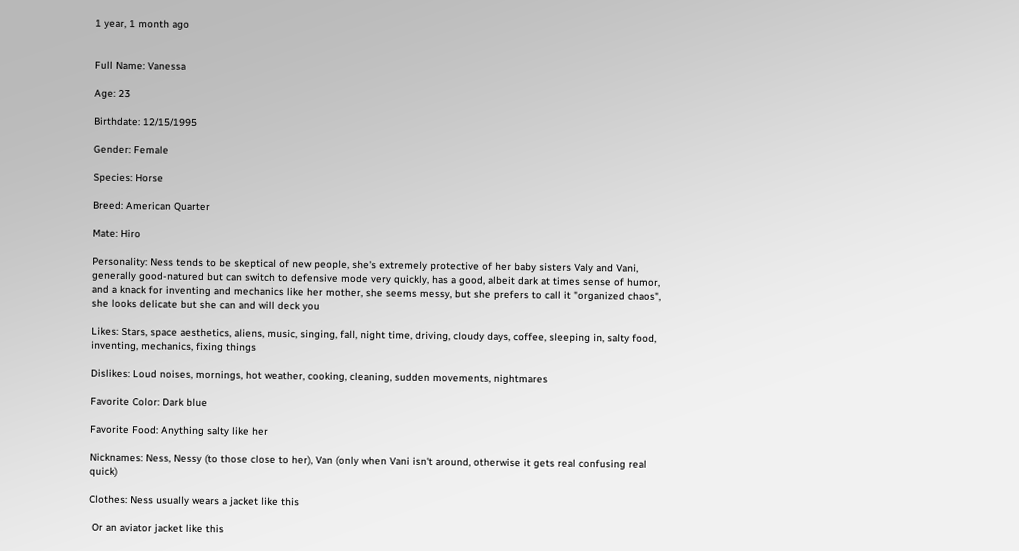1 year, 1 month ago


Full Name: Vanessa

Age: 23

Birthdate: 12/15/1995

Gender: Female

Species: Horse

Breed: American Quarter

Mate: Hiro

Personality: Ness tends to be skeptical of new people, she's extremely protective of her baby sisters Valy and Vani, generally good-natured but can switch to defensive mode very quickly, has a good, albeit dark at times sense of humor, and a knack for inventing and mechanics like her mother, she seems messy, but she prefers to call it "organized chaos", she looks delicate but she can and will deck you

Likes: Stars, space aesthetics, aliens, music, singing, fall, night time, driving, cloudy days, coffee, sleeping in, salty food, inventing, mechanics, fixing things

Dislikes: Loud noises, mornings, hot weather, cooking, cleaning, sudden movements, nightmares

Favorite Color: Dark blue

Favorite Food: Anything salty like her

Nicknames: Ness, Nessy (to those close to her), Van (only when Vani isn't around, otherwise it gets real confusing real quick)

Clothes: Ness usually wears a jacket like this

 Or an aviator jacket like this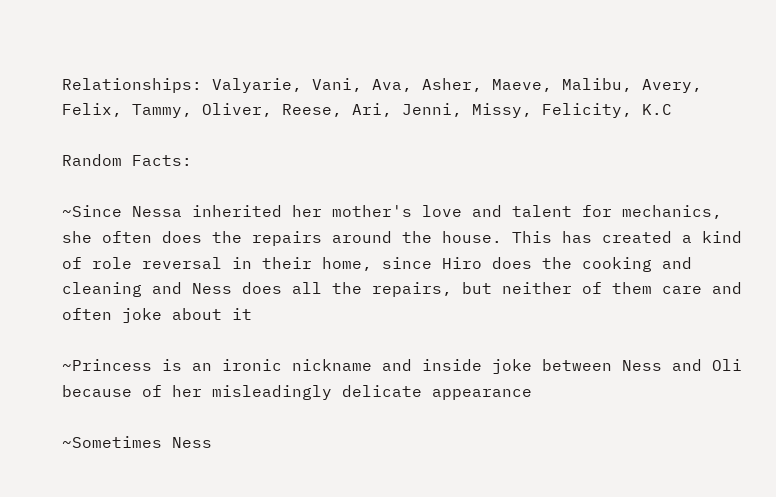Relationships: Valyarie, Vani, Ava, Asher, Maeve, Malibu, Avery, Felix, Tammy, Oliver, Reese, Ari, Jenni, Missy, Felicity, K.C

Random Facts:

~Since Nessa inherited her mother's love and talent for mechanics, she often does the repairs around the house. This has created a kind of role reversal in their home, since Hiro does the cooking and cleaning and Ness does all the repairs, but neither of them care and often joke about it

~Princess is an ironic nickname and inside joke between Ness and Oli because of her misleadingly delicate appearance

~Sometimes Ness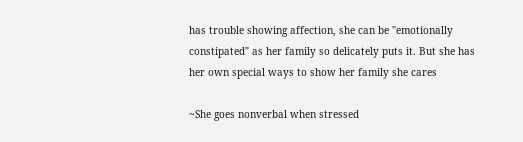has trouble showing affection, she can be "emotionally constipated" as her family so delicately puts it. But she has her own special ways to show her family she cares

~She goes nonverbal when stressed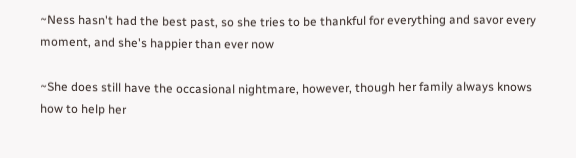~Ness hasn't had the best past, so she tries to be thankful for everything and savor every moment, and she's happier than ever now

~She does still have the occasional nightmare, however, though her family always knows how to help her